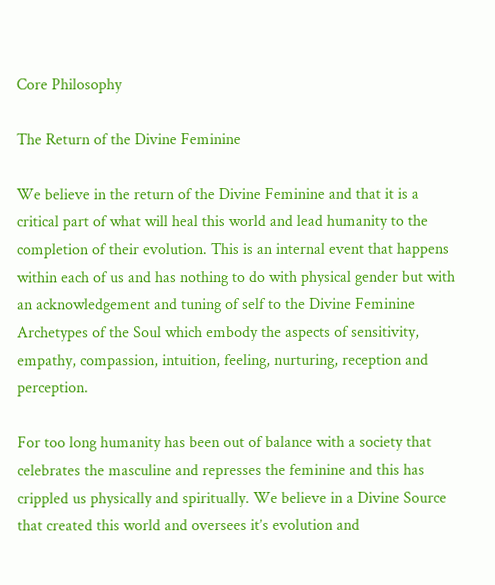Core Philosophy

The Return of the Divine Feminine

We believe in the return of the Divine Feminine and that it is a critical part of what will heal this world and lead humanity to the completion of their evolution. This is an internal event that happens within each of us and has nothing to do with physical gender but with an acknowledgement and tuning of self to the Divine Feminine Archetypes of the Soul which embody the aspects of sensitivity, empathy, compassion, intuition, feeling, nurturing, reception and perception.

For too long humanity has been out of balance with a society that celebrates the masculine and represses the feminine and this has crippled us physically and spiritually. We believe in a Divine Source that created this world and oversees it’s evolution and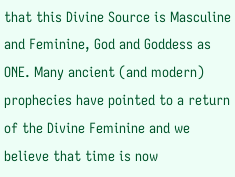that this Divine Source is Masculine and Feminine, God and Goddess as ONE. Many ancient (and modern) prophecies have pointed to a return of the Divine Feminine and we believe that time is now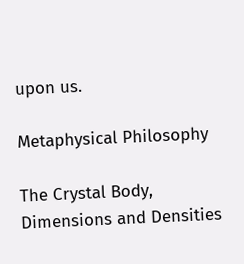upon us.

Metaphysical Philosophy

The Crystal Body, Dimensions and Densities